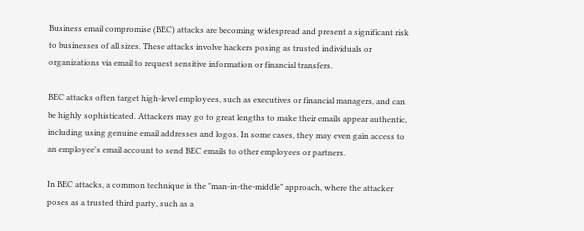Business email compromise (BEC) attacks are becoming widespread and present a significant risk to businesses of all sizes. These attacks involve hackers posing as trusted individuals or organizations via email to request sensitive information or financial transfers.

BEC attacks often target high-level employees, such as executives or financial managers, and can be highly sophisticated. Attackers may go to great lengths to make their emails appear authentic, including using genuine email addresses and logos. In some cases, they may even gain access to an employee's email account to send BEC emails to other employees or partners.

In BEC attacks, a common technique is the "man-in-the-middle" approach, where the attacker poses as a trusted third party, such as a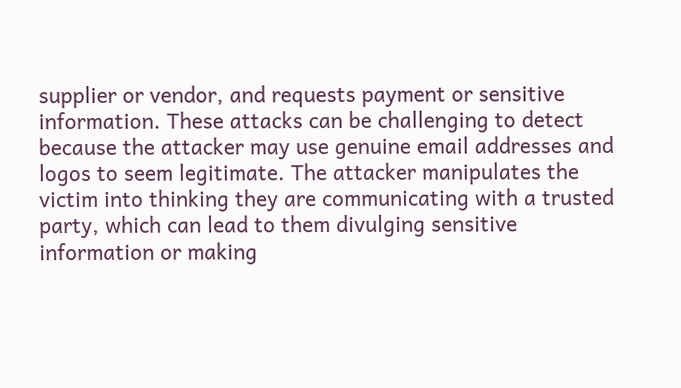supplier or vendor, and requests payment or sensitive information. These attacks can be challenging to detect because the attacker may use genuine email addresses and logos to seem legitimate. The attacker manipulates the victim into thinking they are communicating with a trusted party, which can lead to them divulging sensitive information or making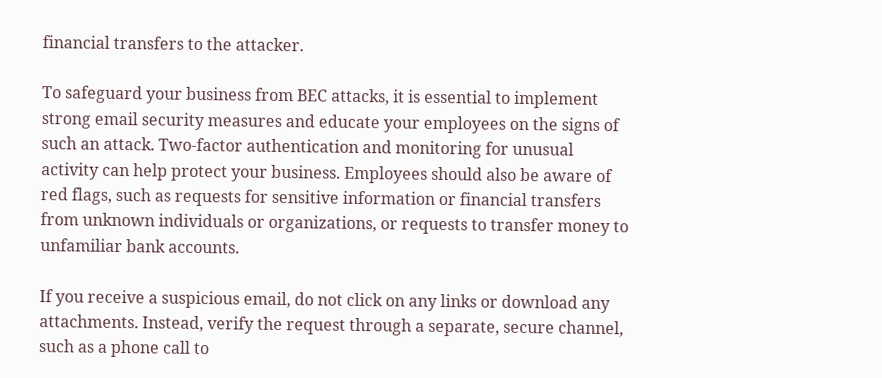financial transfers to the attacker.

To safeguard your business from BEC attacks, it is essential to implement strong email security measures and educate your employees on the signs of such an attack. Two-factor authentication and monitoring for unusual activity can help protect your business. Employees should also be aware of red flags, such as requests for sensitive information or financial transfers from unknown individuals or organizations, or requests to transfer money to unfamiliar bank accounts.

If you receive a suspicious email, do not click on any links or download any attachments. Instead, verify the request through a separate, secure channel, such as a phone call to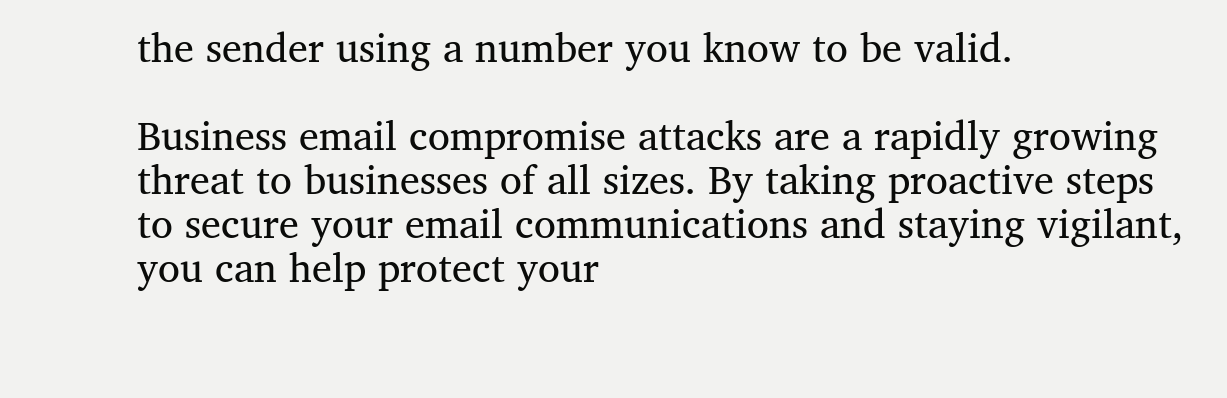the sender using a number you know to be valid.

Business email compromise attacks are a rapidly growing threat to businesses of all sizes. By taking proactive steps to secure your email communications and staying vigilant, you can help protect your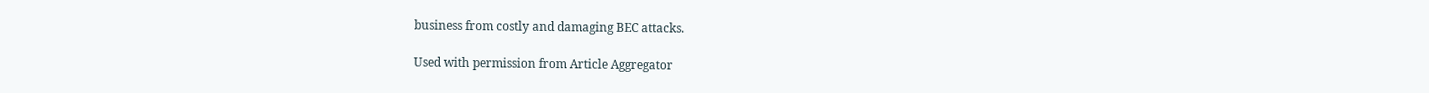business from costly and damaging BEC attacks.

Used with permission from Article Aggregator